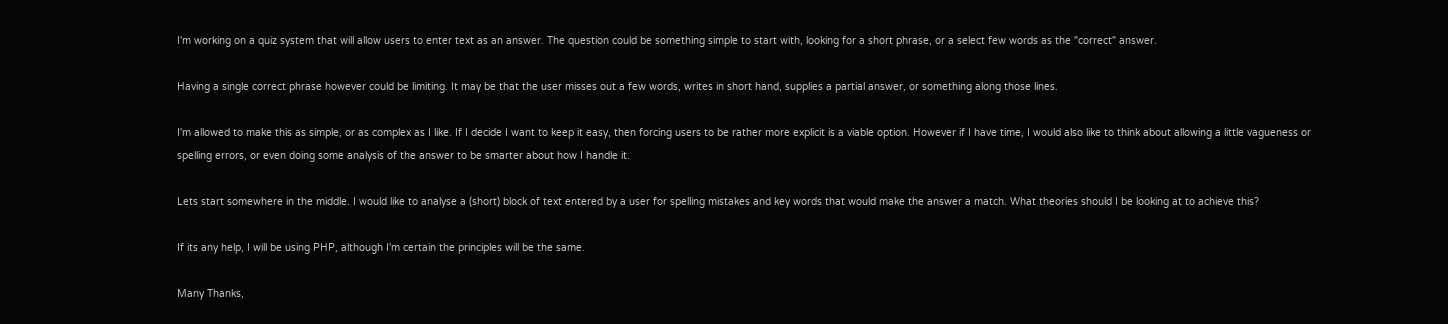I'm working on a quiz system that will allow users to enter text as an answer. The question could be something simple to start with, looking for a short phrase, or a select few words as the "correct" answer.

Having a single correct phrase however could be limiting. It may be that the user misses out a few words, writes in short hand, supplies a partial answer, or something along those lines.

I'm allowed to make this as simple, or as complex as I like. If I decide I want to keep it easy, then forcing users to be rather more explicit is a viable option. However if I have time, I would also like to think about allowing a little vagueness or spelling errors, or even doing some analysis of the answer to be smarter about how I handle it.

Lets start somewhere in the middle. I would like to analyse a (short) block of text entered by a user for spelling mistakes and key words that would make the answer a match. What theories should I be looking at to achieve this?

If its any help, I will be using PHP, although I'm certain the principles will be the same.

Many Thanks,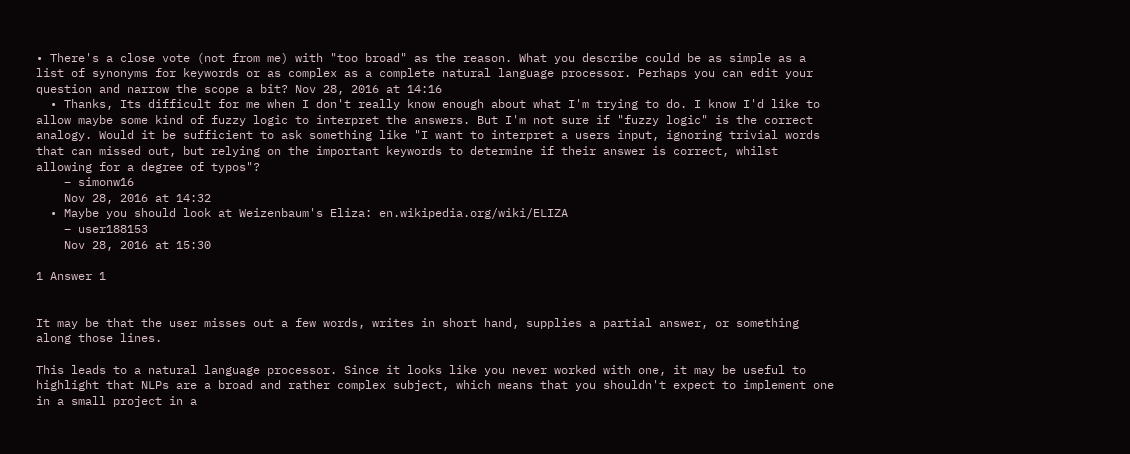• There's a close vote (not from me) with "too broad" as the reason. What you describe could be as simple as a list of synonyms for keywords or as complex as a complete natural language processor. Perhaps you can edit your question and narrow the scope a bit? Nov 28, 2016 at 14:16
  • Thanks, Its difficult for me when I don't really know enough about what I'm trying to do. I know I'd like to allow maybe some kind of fuzzy logic to interpret the answers. But I'm not sure if "fuzzy logic" is the correct analogy. Would it be sufficient to ask something like "I want to interpret a users input, ignoring trivial words that can missed out, but relying on the important keywords to determine if their answer is correct, whilst allowing for a degree of typos"?
    – simonw16
    Nov 28, 2016 at 14:32
  • Maybe you should look at Weizenbaum's Eliza: en.wikipedia.org/wiki/ELIZA
    – user188153
    Nov 28, 2016 at 15:30

1 Answer 1


It may be that the user misses out a few words, writes in short hand, supplies a partial answer, or something along those lines.

This leads to a natural language processor. Since it looks like you never worked with one, it may be useful to highlight that NLPs are a broad and rather complex subject, which means that you shouldn't expect to implement one in a small project in a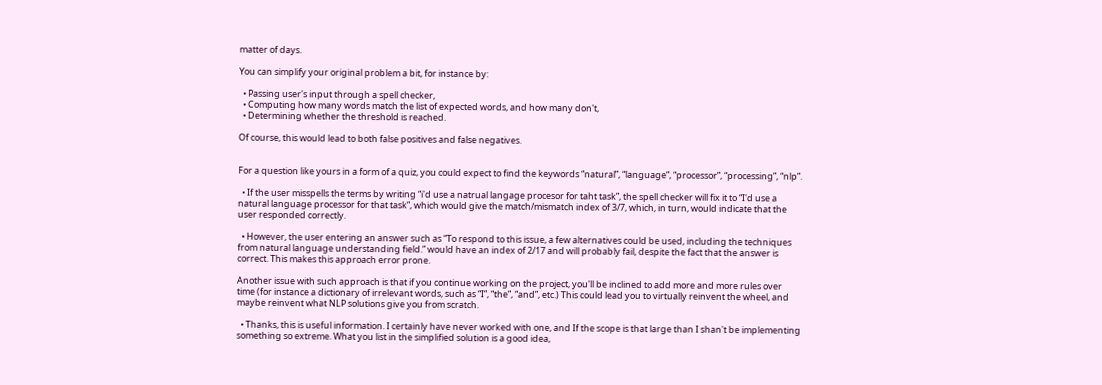matter of days.

You can simplify your original problem a bit, for instance by:

  • Passing user's input through a spell checker,
  • Computing how many words match the list of expected words, and how many don't,
  • Determining whether the threshold is reached.

Of course, this would lead to both false positives and false negatives.


For a question like yours in a form of a quiz, you could expect to find the keywords “natural”, “language”, “processor”, “processing”, “nlp”.

  • If the user misspells the terms by writing “i'd use a natrual langage procesor for taht task”, the spell checker will fix it to “I'd use a natural language processor for that task”, which would give the match/mismatch index of 3/7, which, in turn, would indicate that the user responded correctly.

  • However, the user entering an answer such as “To respond to this issue, a few alternatives could be used, including the techniques from natural language understanding field.” would have an index of 2/17 and will probably fail, despite the fact that the answer is correct. This makes this approach error prone.

Another issue with such approach is that if you continue working on the project, you'll be inclined to add more and more rules over time (for instance a dictionary of irrelevant words, such as “I”, “the”, “and”, etc.) This could lead you to virtually reinvent the wheel, and maybe reinvent what NLP solutions give you from scratch.

  • Thanks, this is useful information. I certainly have never worked with one, and If the scope is that large than I shan't be implementing something so extreme. What you list in the simplified solution is a good idea,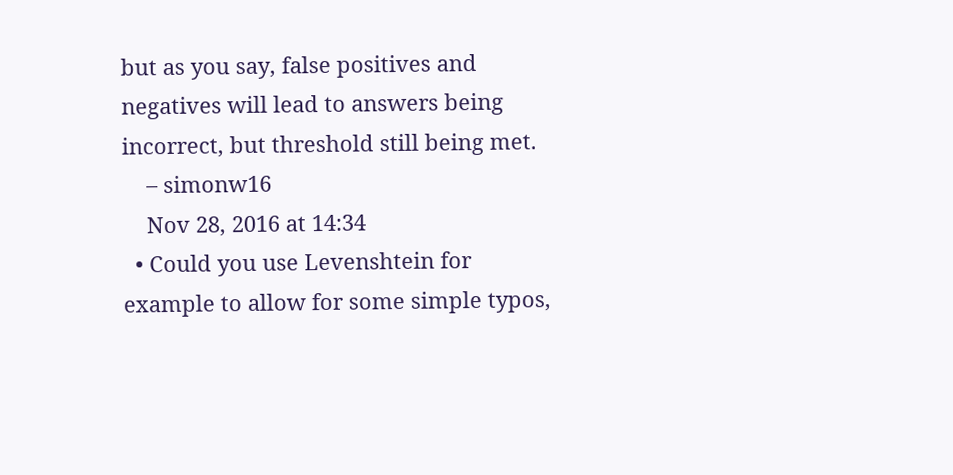but as you say, false positives and negatives will lead to answers being incorrect, but threshold still being met.
    – simonw16
    Nov 28, 2016 at 14:34
  • Could you use Levenshtein for example to allow for some simple typos,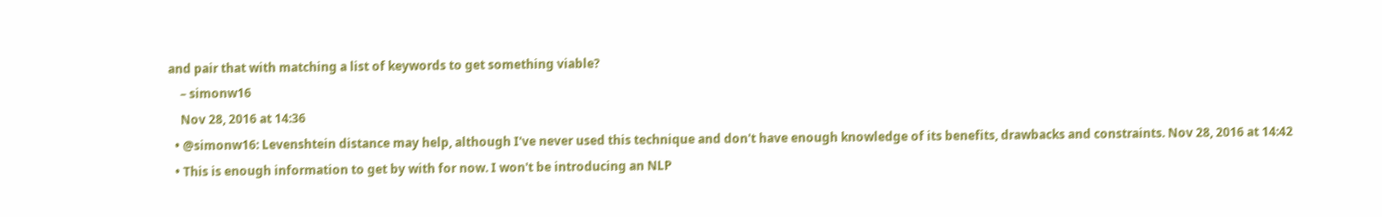and pair that with matching a list of keywords to get something viable?
    – simonw16
    Nov 28, 2016 at 14:36
  • @simonw16: Levenshtein distance may help, although I've never used this technique and don't have enough knowledge of its benefits, drawbacks and constraints. Nov 28, 2016 at 14:42
  • This is enough information to get by with for now. I won't be introducing an NLP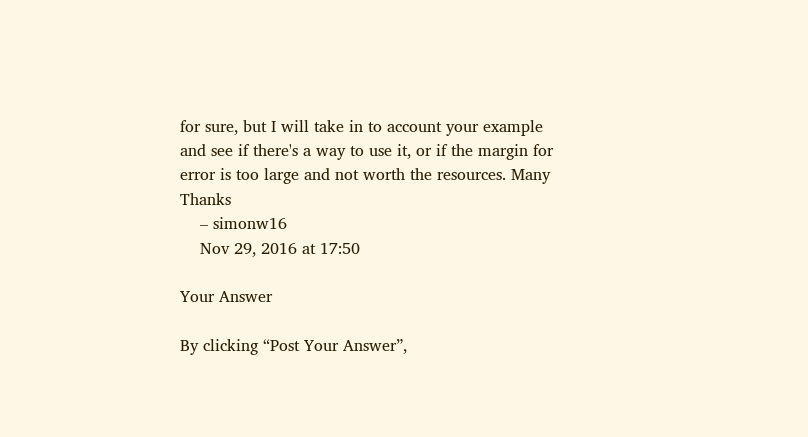for sure, but I will take in to account your example and see if there's a way to use it, or if the margin for error is too large and not worth the resources. Many Thanks
    – simonw16
    Nov 29, 2016 at 17:50

Your Answer

By clicking “Post Your Answer”,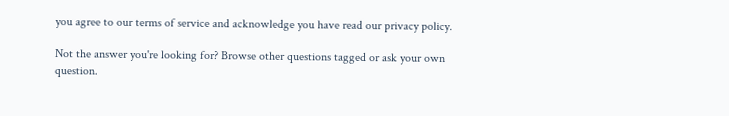you agree to our terms of service and acknowledge you have read our privacy policy.

Not the answer you're looking for? Browse other questions tagged or ask your own question.